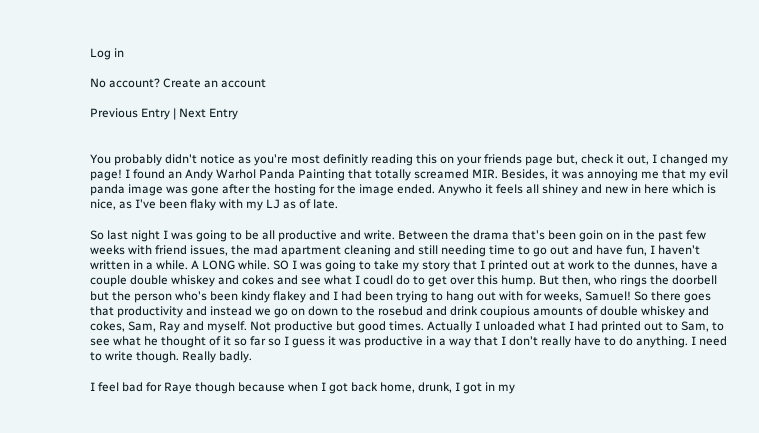Log in

No account? Create an account

Previous Entry | Next Entry


You probably didn't notice as you're most definitly reading this on your friends page but, check it out, I changed my page! I found an Andy Warhol Panda Painting that totally screamed MIR. Besides, it was annoying me that my evil panda image was gone after the hosting for the image ended. Anywho it feels all shiney and new in here which is nice, as I've been flaky with my LJ as of late.

So last night I was going to be all productive and write. Between the drama that's been goin on in the past few weeks with friend issues, the mad apartment cleaning and still needing time to go out and have fun, I haven't written in a while. A LONG while. SO I was going to take my story that I printed out at work to the dunnes, have a couple double whiskey and cokes and see what I coudl do to get over this hump. But then, who rings the doorbell but the person who's been kindy flakey and I had been trying to hang out with for weeks, Samuel! So there goes that productivity and instead we go on down to the rosebud and drink coupious amounts of double whiskey and cokes, Sam, Ray and myself. Not productive but good times. Actually I unloaded what I had printed out to Sam, to see what he thought of it so far so I guess it was productive in a way that I don't really have to do anything. I need to write though. Really badly.

I feel bad for Raye though because when I got back home, drunk, I got in my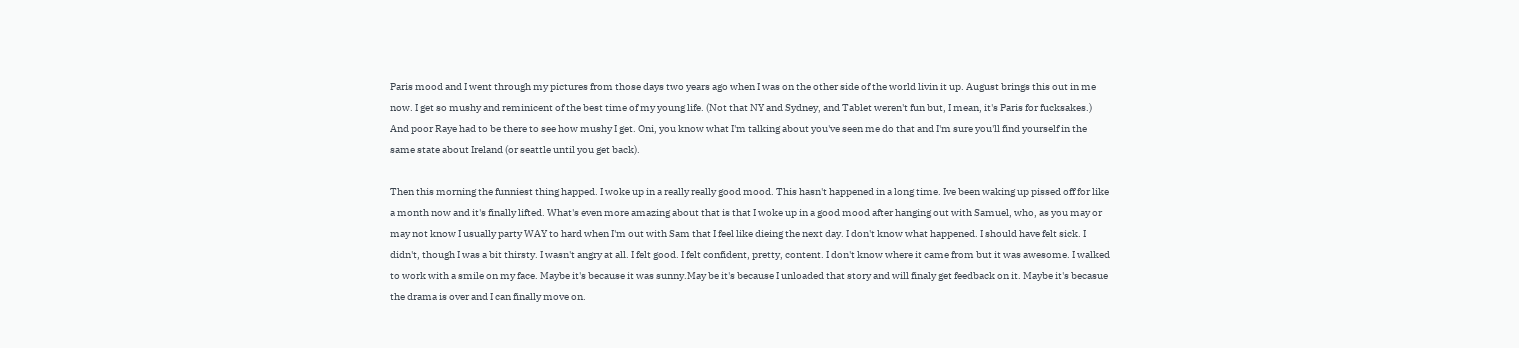Paris mood and I went through my pictures from those days two years ago when I was on the other side of the world livin it up. August brings this out in me now. I get so mushy and reminicent of the best time of my young life. (Not that NY and Sydney, and Tablet weren't fun but, I mean, it's Paris for fucksakes.) And poor Raye had to be there to see how mushy I get. Oni, you know what I'm talking about you've seen me do that and I'm sure you'll find yourself in the same state about Ireland (or seattle until you get back).

Then this morning the funniest thing happed. I woke up in a really really good mood. This hasn't happened in a long time. Ive been waking up pissed off for like a month now and it's finally lifted. What's even more amazing about that is that I woke up in a good mood after hanging out with Samuel, who, as you may or may not know I usually party WAY to hard when I'm out with Sam that I feel like dieing the next day. I don't know what happened. I should have felt sick. I didn't, though I was a bit thirsty. I wasn't angry at all. I felt good. I felt confident, pretty, content. I don't know where it came from but it was awesome. I walked to work with a smile on my face. Maybe it's because it was sunny.May be it's because I unloaded that story and will finaly get feedback on it. Maybe it's becasue the drama is over and I can finally move on.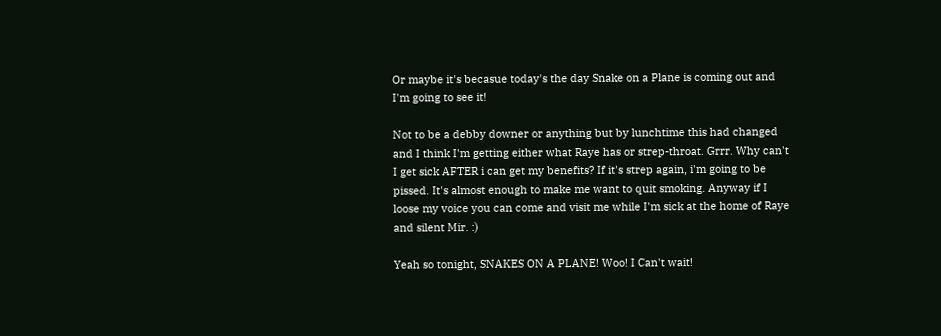Or maybe it's becasue today's the day Snake on a Plane is coming out and I'm going to see it!

Not to be a debby downer or anything but by lunchtime this had changed and I think I'm getting either what Raye has or strep-throat. Grrr. Why can't I get sick AFTER i can get my benefits? If it's strep again, i'm going to be pissed. It's almost enough to make me want to quit smoking. Anyway if I loose my voice you can come and visit me while I'm sick at the home of Raye and silent Mir. :)

Yeah so tonight, SNAKES ON A PLANE! Woo! I Can't wait!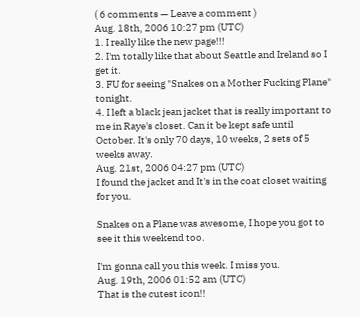( 6 comments — Leave a comment )
Aug. 18th, 2006 10:27 pm (UTC)
1. I really like the new page!!!
2. I'm totally like that about Seattle and Ireland so I get it.
3. FU for seeing "Snakes on a Mother Fucking Plane" tonight.
4. I left a black jean jacket that is really important to me in Raye's closet. Can it be kept safe until October. It's only 70 days, 10 weeks, 2 sets of 5 weeks away.
Aug. 21st, 2006 04:27 pm (UTC)
I found the jacket and It's in the coat closet waiting for you.

Snakes on a Plane was awesome, I hope you got to see it this weekend too.

I'm gonna call you this week. I miss you.
Aug. 19th, 2006 01:52 am (UTC)
That is the cutest icon!!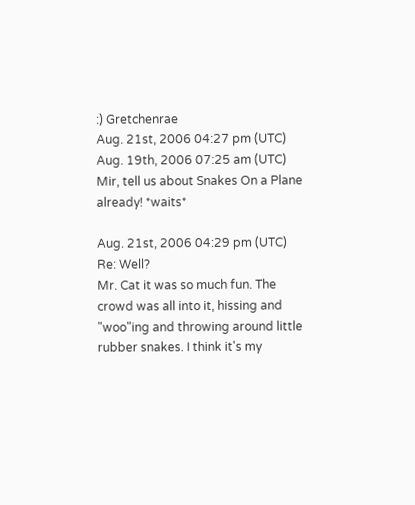:) Gretchenrae
Aug. 21st, 2006 04:27 pm (UTC)
Aug. 19th, 2006 07:25 am (UTC)
Mir, tell us about Snakes On a Plane already! *waits*

Aug. 21st, 2006 04:29 pm (UTC)
Re: Well?
Mr. Cat it was so much fun. The crowd was all into it, hissing and "woo"ing and throwing around little rubber snakes. I think it's my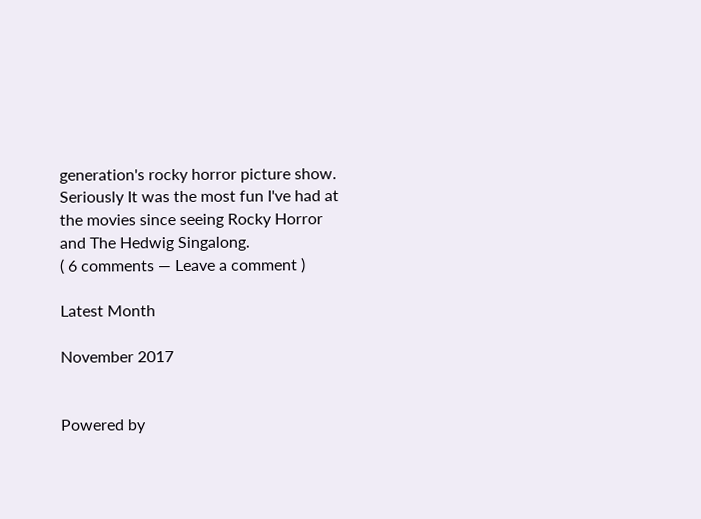generation's rocky horror picture show. Seriously It was the most fun I've had at the movies since seeing Rocky Horror and The Hedwig Singalong.
( 6 comments — Leave a comment )

Latest Month

November 2017


Powered by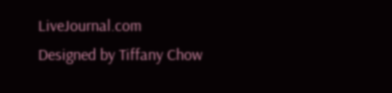LiveJournal.com
Designed by Tiffany Chow